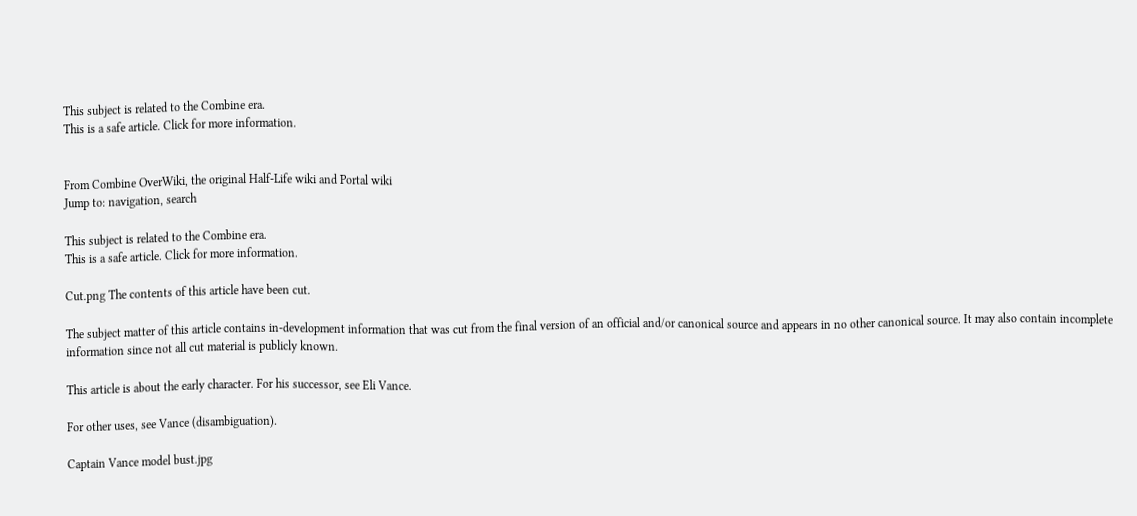This subject is related to the Combine era.
This is a safe article. Click for more information.


From Combine OverWiki, the original Half-Life wiki and Portal wiki
Jump to: navigation, search

This subject is related to the Combine era.
This is a safe article. Click for more information.

Cut.png The contents of this article have been cut.

The subject matter of this article contains in-development information that was cut from the final version of an official and/or canonical source and appears in no other canonical source. It may also contain incomplete information since not all cut material is publicly known.

This article is about the early character. For his successor, see Eli Vance.

For other uses, see Vance (disambiguation).

Captain Vance model bust.jpg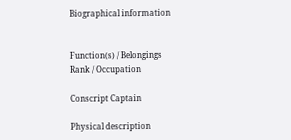Biographical information


Function(s) / Belongings
Rank / Occupation

Conscript Captain

Physical description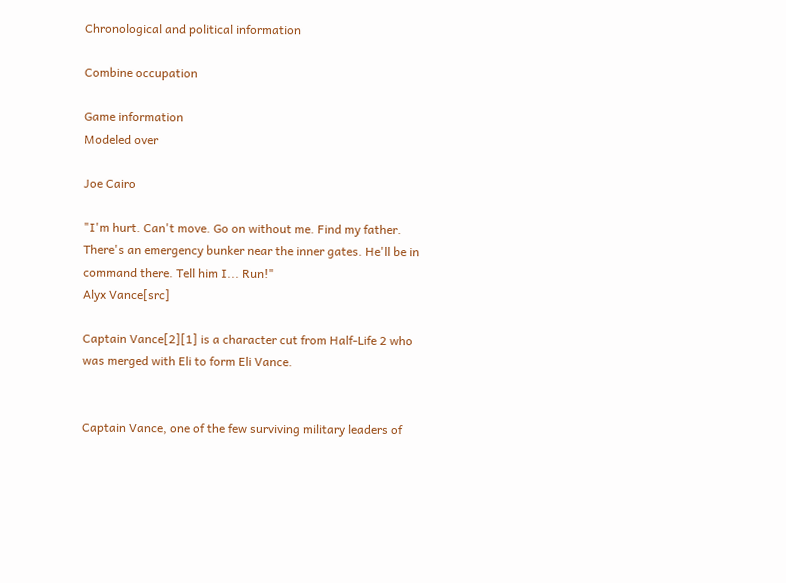Chronological and political information

Combine occupation

Game information
Modeled over

Joe Cairo

"I'm hurt. Can't move. Go on without me. Find my father. There's an emergency bunker near the inner gates. He'll be in command there. Tell him I... Run!"
Alyx Vance[src]

Captain Vance[2][1] is a character cut from Half-Life 2 who was merged with Eli to form Eli Vance.


Captain Vance, one of the few surviving military leaders of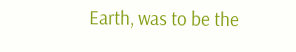Earth, was to be the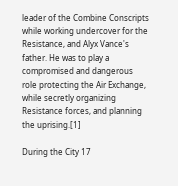leader of the Combine Conscripts while working undercover for the Resistance, and Alyx Vance's father. He was to play a compromised and dangerous role protecting the Air Exchange, while secretly organizing Resistance forces, and planning the uprising.[1]

During the City 17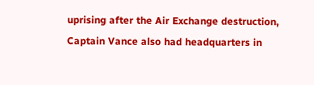uprising after the Air Exchange destruction, Captain Vance also had headquarters in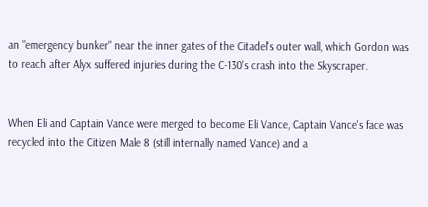an "emergency bunker" near the inner gates of the Citadel's outer wall, which Gordon was to reach after Alyx suffered injuries during the C-130's crash into the Skyscraper.


When Eli and Captain Vance were merged to become Eli Vance, Captain Vance's face was recycled into the Citizen Male 8 (still internally named Vance) and a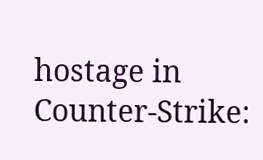hostage in Counter-Strike: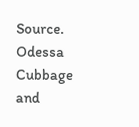Source. Odessa Cubbage and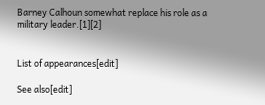Barney Calhoun somewhat replace his role as a military leader.[1][2]


List of appearances[edit]

See also[edit]